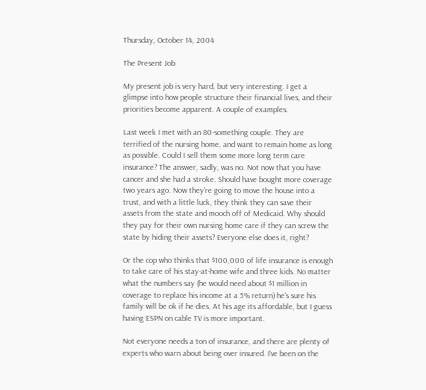Thursday, October 14, 2004

The Present Job

My present job is very hard, but very interesting. I get a glimpse into how people structure their financial lives, and their priorities become apparent. A couple of examples.

Last week I met with an 80-something couple. They are terrified of the nursing home, and want to remain home as long as possible. Could I sell them some more long term care insurance? The answer, sadly, was no. Not now that you have cancer and she had a stroke. Should have bought more coverage two years ago. Now they're going to move the house into a trust, and with a little luck, they think they can save their assets from the state and mooch off of Medicaid. Why should they pay for their own nursing home care if they can screw the state by hiding their assets? Everyone else does it, right?

Or the cop who thinks that $100,000 of life insurance is enough to take care of his stay-at-home wife and three kids. No matter what the numbers say (he would need about $1 million in coverage to replace his income at a 5% return) he's sure his family will be ok if he dies. At his age its affordable, but I guess having ESPN on cable TV is more important.

Not everyone needs a ton of insurance, and there are plenty of experts who warn about being over insured. I've been on the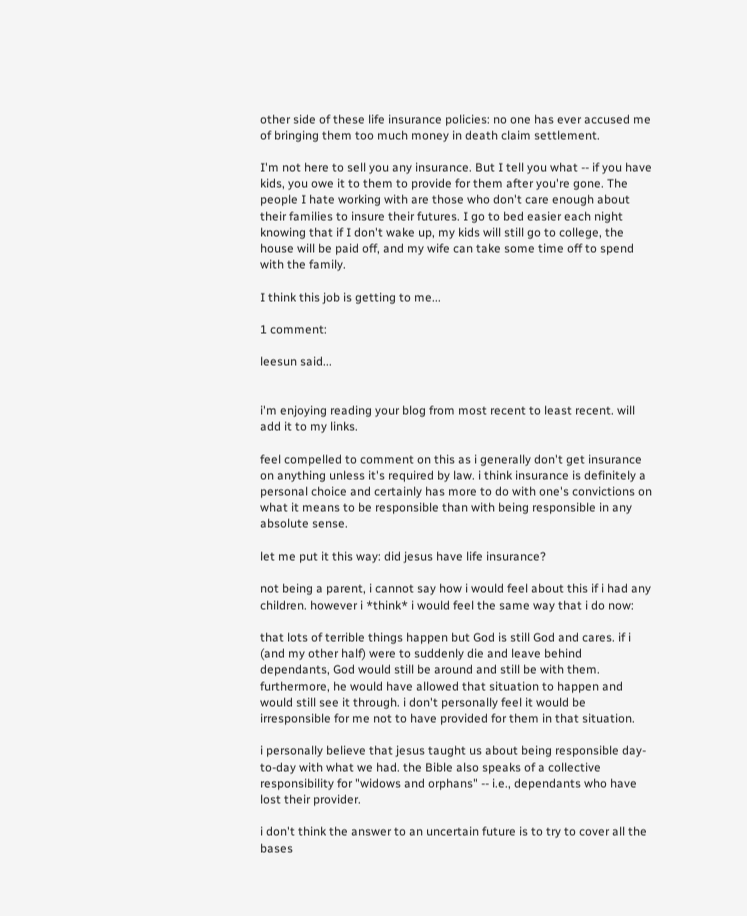other side of these life insurance policies: no one has ever accused me of bringing them too much money in death claim settlement.

I'm not here to sell you any insurance. But I tell you what -- if you have kids, you owe it to them to provide for them after you're gone. The people I hate working with are those who don't care enough about their families to insure their futures. I go to bed easier each night knowing that if I don't wake up, my kids will still go to college, the house will be paid off, and my wife can take some time off to spend with the family.

I think this job is getting to me...

1 comment:

leesun said...


i'm enjoying reading your blog from most recent to least recent. will add it to my links.

feel compelled to comment on this as i generally don't get insurance on anything unless it's required by law. i think insurance is definitely a personal choice and certainly has more to do with one's convictions on what it means to be responsible than with being responsible in any absolute sense.

let me put it this way: did jesus have life insurance?

not being a parent, i cannot say how i would feel about this if i had any children. however i *think* i would feel the same way that i do now:

that lots of terrible things happen but God is still God and cares. if i (and my other half) were to suddenly die and leave behind dependants, God would still be around and still be with them. furthermore, he would have allowed that situation to happen and would still see it through. i don't personally feel it would be irresponsible for me not to have provided for them in that situation.

i personally believe that jesus taught us about being responsible day-to-day with what we had. the Bible also speaks of a collective responsibility for "widows and orphans" -- i.e., dependants who have lost their provider.

i don't think the answer to an uncertain future is to try to cover all the bases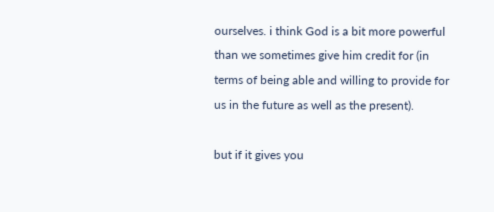ourselves. i think God is a bit more powerful than we sometimes give him credit for (in terms of being able and willing to provide for us in the future as well as the present).

but if it gives you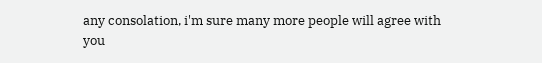any consolation, i'm sure many more people will agree with you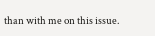than with me on this issue.